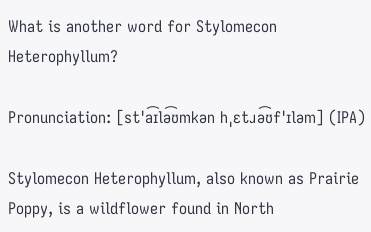What is another word for Stylomecon Heterophyllum?

Pronunciation: [stˈa͡ɪlə͡ʊmkən hˌɛtɹə͡ʊfˈɪləm] (IPA)

Stylomecon Heterophyllum, also known as Prairie Poppy, is a wildflower found in North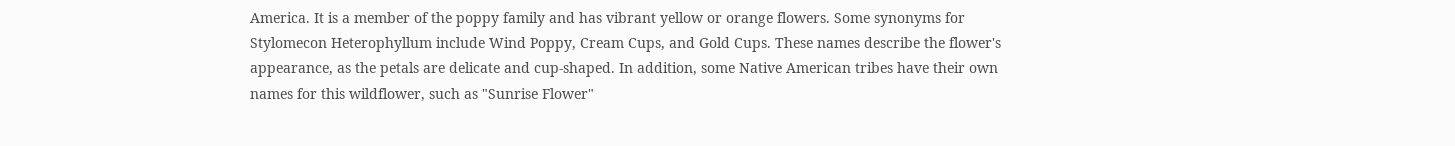America. It is a member of the poppy family and has vibrant yellow or orange flowers. Some synonyms for Stylomecon Heterophyllum include Wind Poppy, Cream Cups, and Gold Cups. These names describe the flower's appearance, as the petals are delicate and cup-shaped. In addition, some Native American tribes have their own names for this wildflower, such as "Sunrise Flower"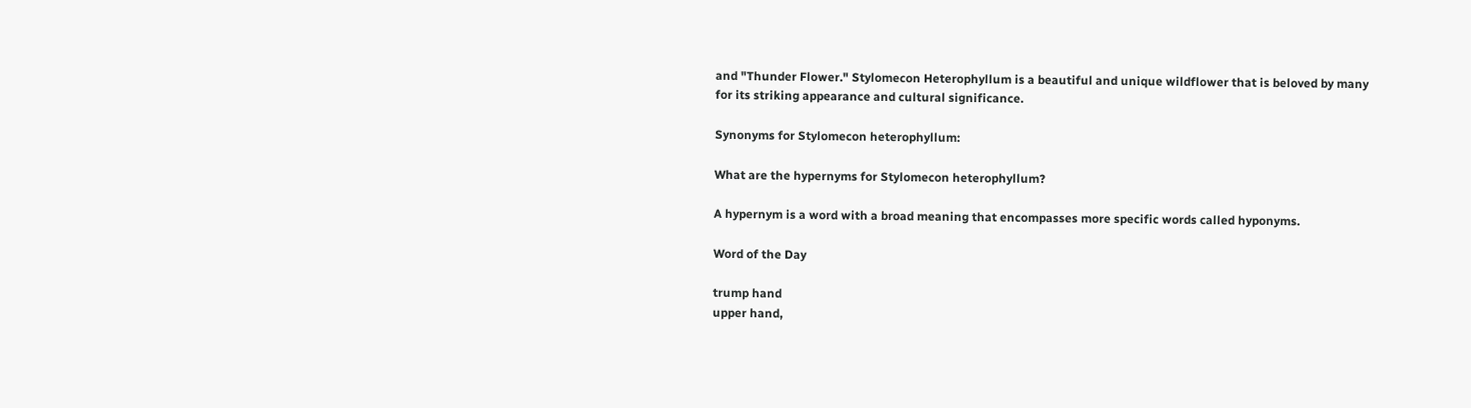and "Thunder Flower." Stylomecon Heterophyllum is a beautiful and unique wildflower that is beloved by many for its striking appearance and cultural significance.

Synonyms for Stylomecon heterophyllum:

What are the hypernyms for Stylomecon heterophyllum?

A hypernym is a word with a broad meaning that encompasses more specific words called hyponyms.

Word of the Day

trump hand
upper hand,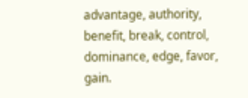advantage, authority, benefit, break, control, dominance, edge, favor, gain.